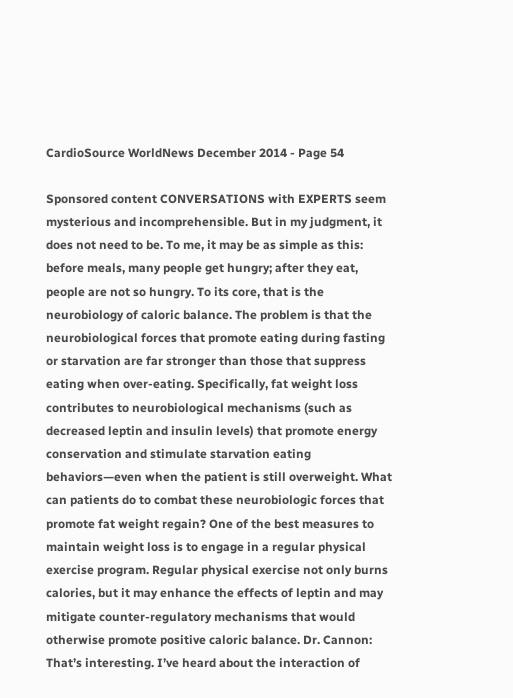CardioSource WorldNews December 2014 - Page 54

Sponsored content CONVERSATIONS with EXPERTS seem mysterious and incomprehensible. But in my judgment, it does not need to be. To me, it may be as simple as this: before meals, many people get hungry; after they eat, people are not so hungry. To its core, that is the neurobiology of caloric balance. The problem is that the neurobiological forces that promote eating during fasting or starvation are far stronger than those that suppress eating when over-eating. Specifically, fat weight loss contributes to neurobiological mechanisms (such as decreased leptin and insulin levels) that promote energy conservation and stimulate starvation eating behaviors—even when the patient is still overweight. What can patients do to combat these neurobiologic forces that promote fat weight regain? One of the best measures to maintain weight loss is to engage in a regular physical exercise program. Regular physical exercise not only burns calories, but it may enhance the effects of leptin and may mitigate counter-regulatory mechanisms that would otherwise promote positive caloric balance. Dr. Cannon: That’s interesting. I’ve heard about the interaction of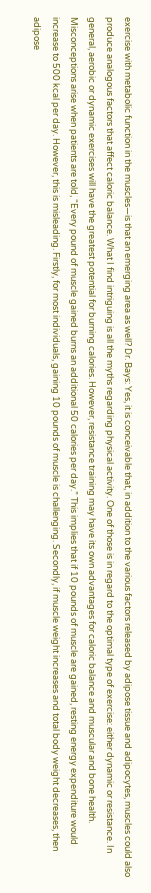exercise with metabolic function in the muscles—is that an emerging area as well? Dr. Bays: Yes, it is conceivable that, in addition to the various factors released by adipose tissue and adipocytes, muscles could also produce analogous factors that affect caloric balance. What I find intriguing is all the myths regarding physical activity. One of those is in regard to the optimal type of exercise: either dynamic or resistance. In general, aerobic or dynamic exercises will have the greatest potential for burning calories. However, resistance training may have its own advantages for caloric balance and muscular and bone health. Misconceptions arise when patients are told, “Every pound of muscle gained burns an additional 50 calories per day.” This implies that if 10 pounds of muscle are gained, resting energy expenditure would increase to 500 kcal per day. However, this is misleading. Firstly, for most individuals, gaining 10 pounds of muscle is challenging. Secondly, if muscle weight increases and total body weight decreases, then adipose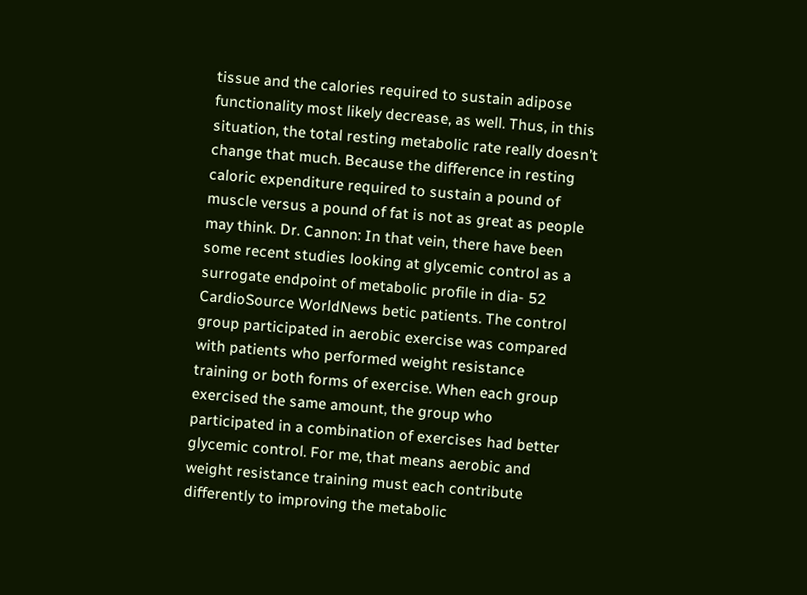tissue and the calories required to sustain adipose functionality most likely decrease, as well. Thus, in this situation, the total resting metabolic rate really doesn’t change that much. Because the difference in resting caloric expenditure required to sustain a pound of muscle versus a pound of fat is not as great as people may think. Dr. Cannon: In that vein, there have been some recent studies looking at glycemic control as a surrogate endpoint of metabolic profile in dia- 52 CardioSource WorldNews betic patients. The control group participated in aerobic exercise was compared with patients who performed weight resistance training or both forms of exercise. When each group exercised the same amount, the group who participated in a combination of exercises had better glycemic control. For me, that means aerobic and weight resistance training must each contribute differently to improving the metabolic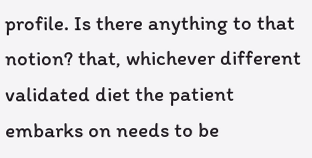profile. Is there anything to that notion? that, whichever different validated diet the patient embarks on needs to be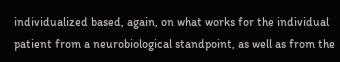individualized based, again, on what works for the individual patient from a neurobiological standpoint, as well as from the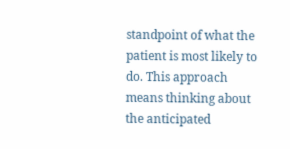standpoint of what the patient is most likely to do. This approach means thinking about the anticipated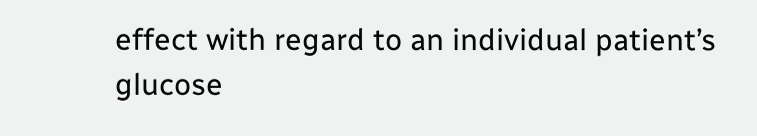effect with regard to an individual patient’s glucose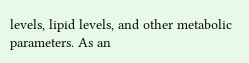levels, lipid levels, and other metabolic parameters. As an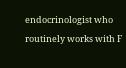endocrinologist who routinely works with F